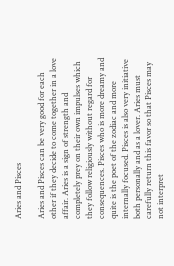Aries and Pisces

Aries and Pisces can be very good for each other if they decide to come together in a love affair. Aries is a sign of strength and completely prey on their own impulses which they follow religiously without regard for consequences. Pisces who is more dreamy and quite is the poet of the zodiac and more internally focused. Pisces is also very initiative both personally and as a lover. Aries must carefully return this favor so that Pisces may not interpret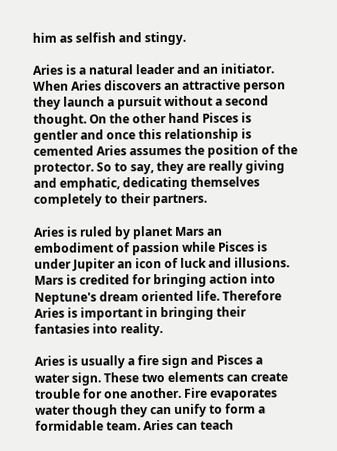him as selfish and stingy.

Aries is a natural leader and an initiator. When Aries discovers an attractive person they launch a pursuit without a second thought. On the other hand Pisces is gentler and once this relationship is cemented Aries assumes the position of the protector. So to say, they are really giving and emphatic, dedicating themselves completely to their partners.

Aries is ruled by planet Mars an embodiment of passion while Pisces is under Jupiter an icon of luck and illusions. Mars is credited for bringing action into Neptune's dream oriented life. Therefore Aries is important in bringing their fantasies into reality.

Aries is usually a fire sign and Pisces a water sign. These two elements can create trouble for one another. Fire evaporates water though they can unify to form a formidable team. Aries can teach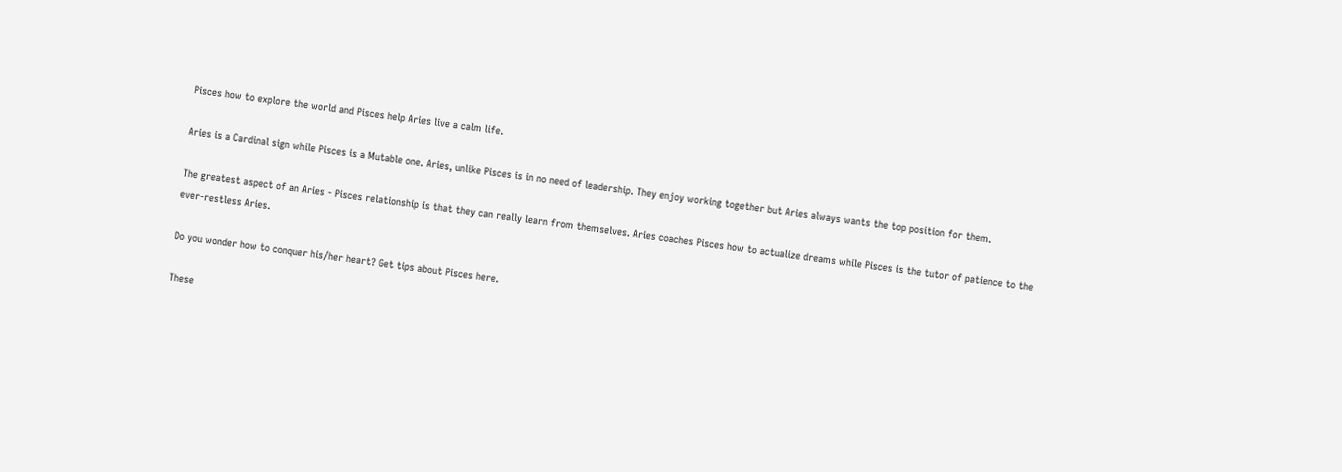Pisces how to explore the world and Pisces help Aries live a calm life.

Aries is a Cardinal sign while Pisces is a Mutable one. Aries, unlike Pisces is in no need of leadership. They enjoy working together but Aries always wants the top position for them.

The greatest aspect of an Aries - Pisces relationship is that they can really learn from themselves. Aries coaches Pisces how to actualize dreams while Pisces is the tutor of patience to the ever-restless Aries.

Do you wonder how to conquer his/her heart? Get tips about Pisces here.

These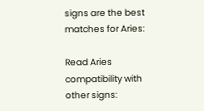signs are the best matches for Aries:

Read Aries compatibility with other signs: